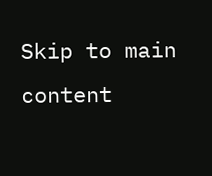Skip to main content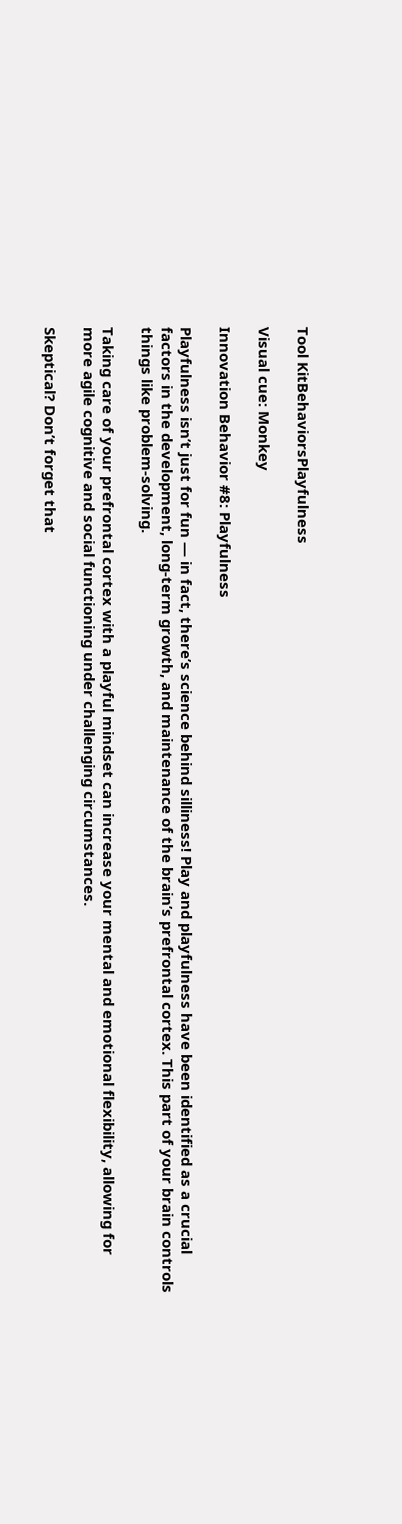Tool KitBehaviorsPlayfulness

Visual cue: Monkey

Innovation Behavior #8: Playfulness

Playfulness isn’t just for fun — in fact, there’s science behind silliness! Play and playfulness have been identified as a crucial factors in the development, long-term growth, and maintenance of the brain’s prefrontal cortex. This part of your brain controls things like problem-solving.

Taking care of your prefrontal cortex with a playful mindset can increase your mental and emotional flexibility, allowing for more agile cognitive and social functioning under challenging circumstances.

Skeptical? Don’t forget that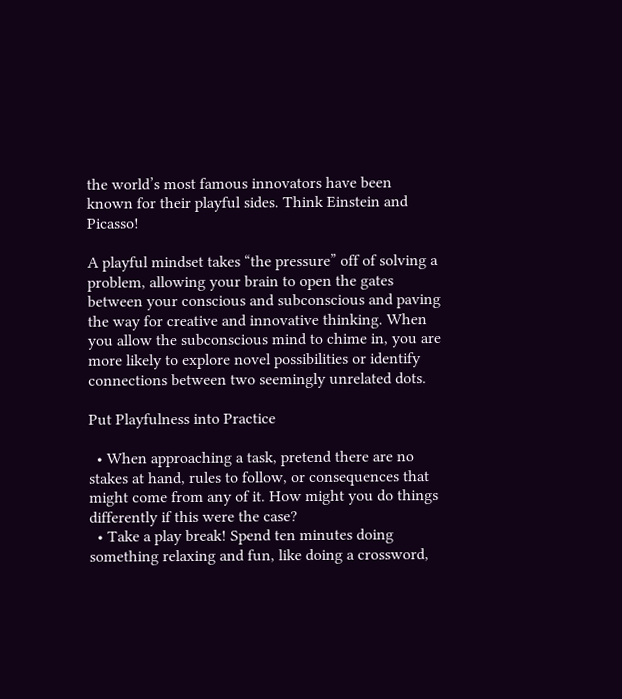the world’s most famous innovators have been known for their playful sides. Think Einstein and Picasso!

A playful mindset takes “the pressure” off of solving a problem, allowing your brain to open the gates between your conscious and subconscious and paving the way for creative and innovative thinking. When you allow the subconscious mind to chime in, you are more likely to explore novel possibilities or identify connections between two seemingly unrelated dots.

Put Playfulness into Practice

  • When approaching a task, pretend there are no stakes at hand, rules to follow, or consequences that might come from any of it. How might you do things differently if this were the case?
  • Take a play break! Spend ten minutes doing something relaxing and fun, like doing a crossword,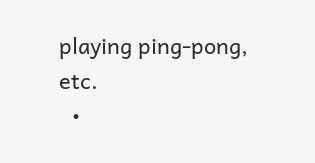playing ping-pong, etc.
  •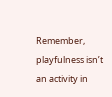Remember, playfulness isn’t an activity in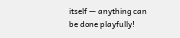itself — anything can be done playfully!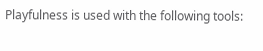Playfulness is used with the following tools: